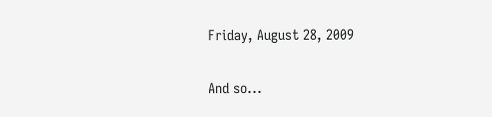Friday, August 28, 2009

And so...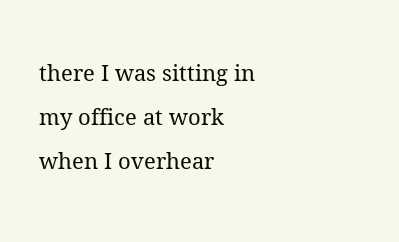there I was sitting in my office at work when I overhear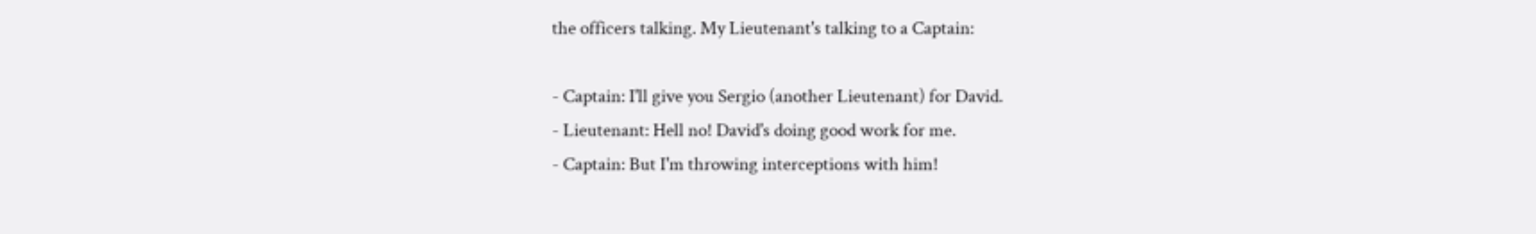the officers talking. My Lieutenant's talking to a Captain:

- Captain: I'll give you Sergio (another Lieutenant) for David.
- Lieutenant: Hell no! David's doing good work for me.
- Captain: But I'm throwing interceptions with him!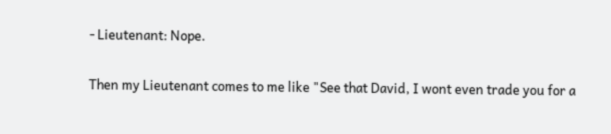- Lieutenant: Nope.

Then my Lieutenant comes to me like "See that David, I wont even trade you for a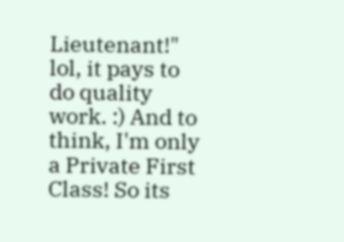Lieutenant!" lol, it pays to do quality work. :) And to think, I'm only a Private First Class! So its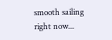smooth sailing right now...